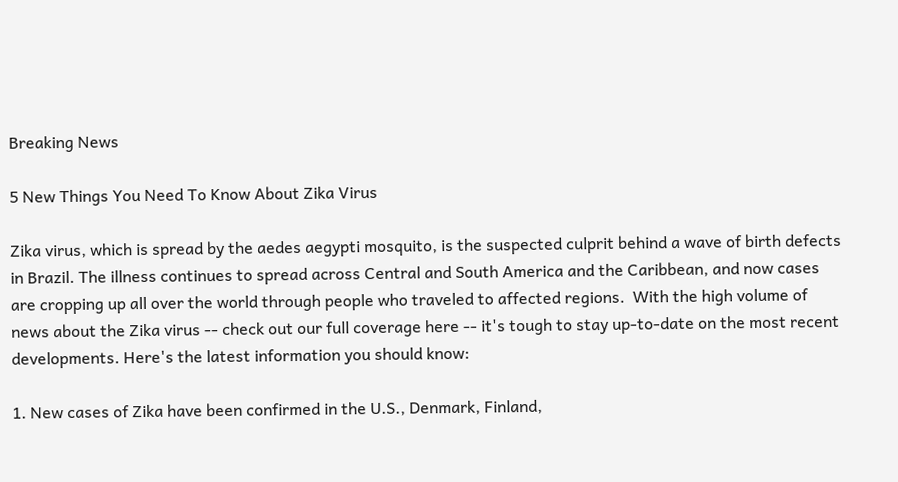Breaking News

5 New Things You Need To Know About Zika Virus

Zika virus, which is spread by the aedes aegypti mosquito, is the suspected culprit behind a wave of birth defects in Brazil. The illness continues to spread across Central and South America and the Caribbean, and now cases are cropping up all over the world through people who traveled to affected regions.  With the high volume of news about the Zika virus -- check out our full coverage here -- it's tough to stay up-to-date on the most recent developments. Here's the latest information you should know:

1. New cases of Zika have been confirmed in the U.S., Denmark, Finland,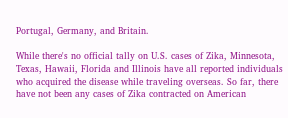Portugal, Germany, and Britain.

While there's no official tally on U.S. cases of Zika, Minnesota, Texas, Hawaii, Florida and Illinois have all reported individuals who acquired the disease while traveling overseas. So far, there have not been any cases of Zika contracted on American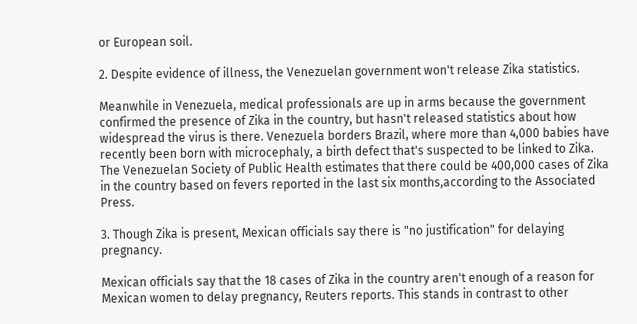or European soil.

2. Despite evidence of illness, the Venezuelan government won't release Zika statistics.

Meanwhile in Venezuela, medical professionals are up in arms because the government confirmed the presence of Zika in the country, but hasn't released statistics about how widespread the virus is there. Venezuela borders Brazil, where more than 4,000 babies have recently been born with microcephaly, a birth defect that's suspected to be linked to Zika.
The Venezuelan Society of Public Health estimates that there could be 400,000 cases of Zika in the country based on fevers reported in the last six months,according to the Associated Press.

3. Though Zika is present, Mexican officials say there is "no justification" for delaying pregnancy.

Mexican officials say that the 18 cases of Zika in the country aren't enough of a reason for Mexican women to delay pregnancy, Reuters reports. This stands in contrast to other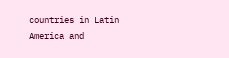countries in Latin America and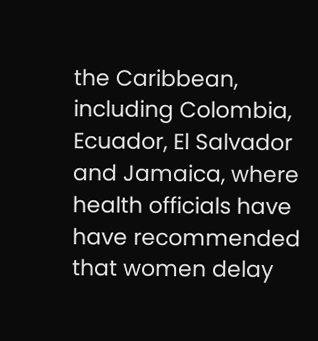the Caribbean, including Colombia, Ecuador, El Salvador and Jamaica, where health officials have have recommended that women delay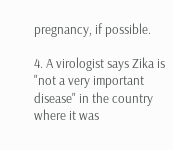pregnancy, if possible.

4. A virologist says Zika is "not a very important disease" in the country where it was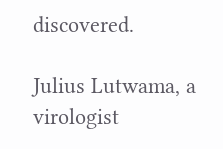discovered.

Julius Lutwama, a virologist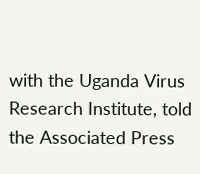with the Uganda Virus Research Institute, told the Associated Press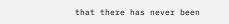that there has never been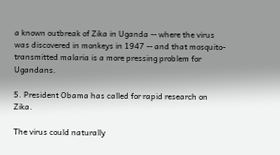a known outbreak of Zika in Uganda -- where the virus was discovered in monkeys in 1947 -- and that mosquito-transmitted malaria is a more pressing problem for Ugandans.

5. President Obama has called for rapid research on Zika.

The virus could naturally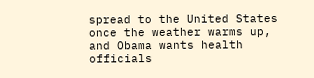spread to the United States once the weather warms up, and Obama wants health officials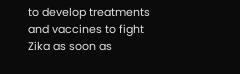to develop treatments and vaccines to fight Zika as soon as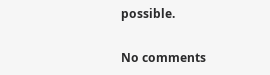possible.

No comments